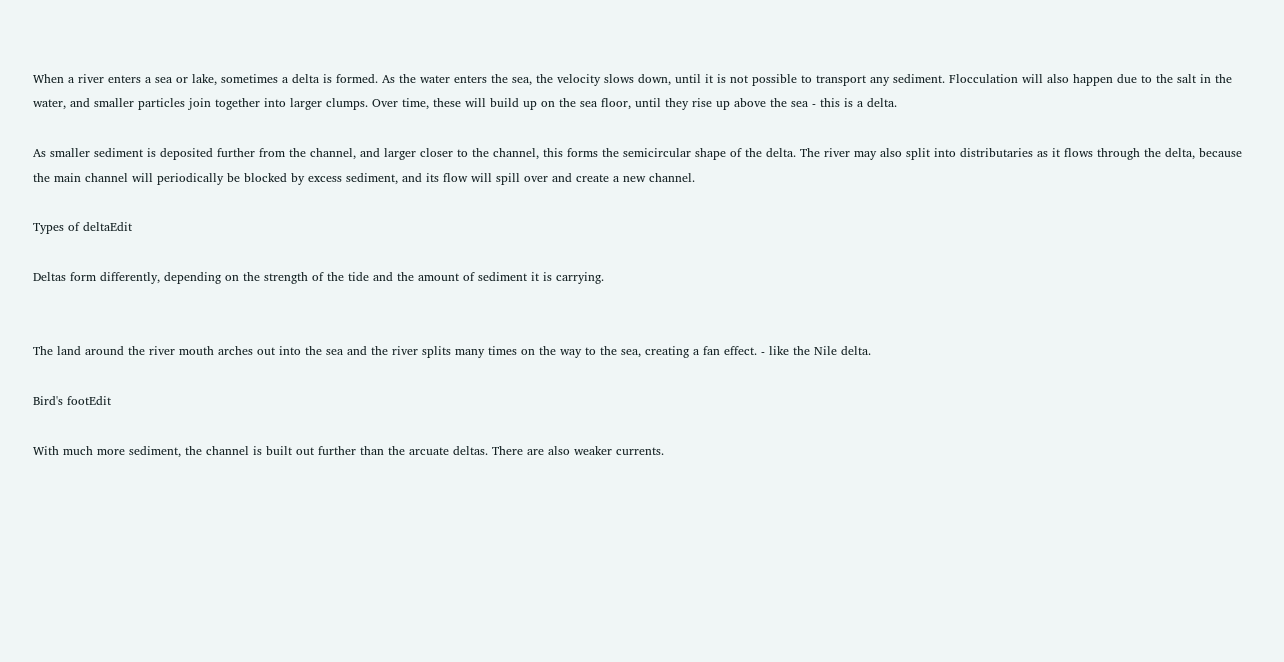When a river enters a sea or lake, sometimes a delta is formed. As the water enters the sea, the velocity slows down, until it is not possible to transport any sediment. Flocculation will also happen due to the salt in the water, and smaller particles join together into larger clumps. Over time, these will build up on the sea floor, until they rise up above the sea - this is a delta.

As smaller sediment is deposited further from the channel, and larger closer to the channel, this forms the semicircular shape of the delta. The river may also split into distributaries as it flows through the delta, because the main channel will periodically be blocked by excess sediment, and its flow will spill over and create a new channel.

Types of deltaEdit

Deltas form differently, depending on the strength of the tide and the amount of sediment it is carrying.


The land around the river mouth arches out into the sea and the river splits many times on the way to the sea, creating a fan effect. - like the Nile delta.

Bird's footEdit

With much more sediment, the channel is built out further than the arcuate deltas. There are also weaker currents.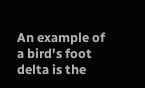An example of a bird's foot delta is the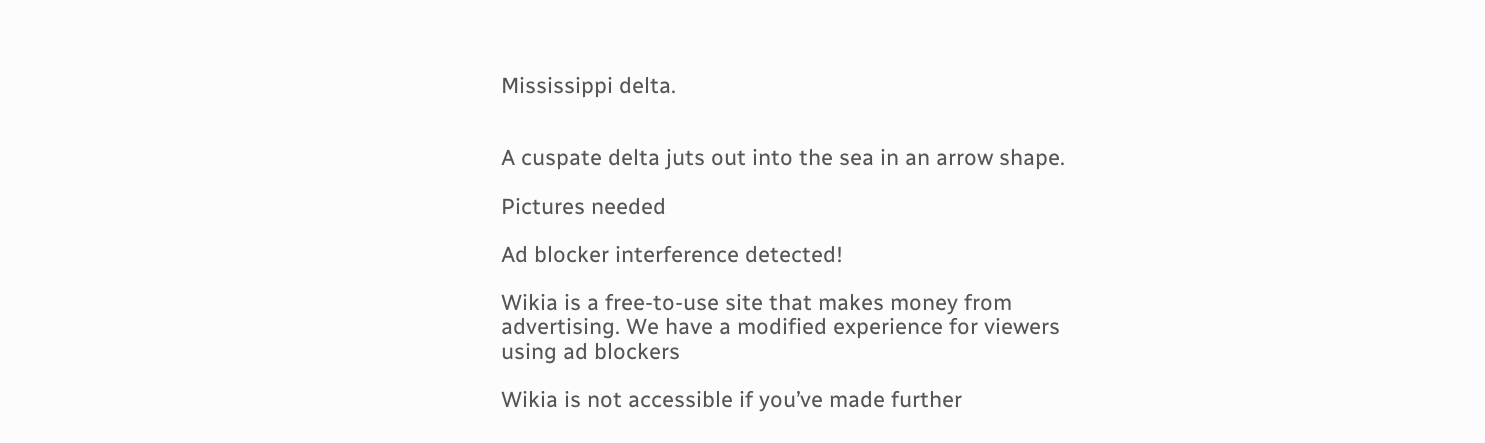Mississippi delta.


A cuspate delta juts out into the sea in an arrow shape.

Pictures needed

Ad blocker interference detected!

Wikia is a free-to-use site that makes money from advertising. We have a modified experience for viewers using ad blockers

Wikia is not accessible if you’ve made further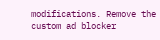modifications. Remove the custom ad blocker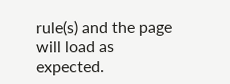rule(s) and the page will load as expected.